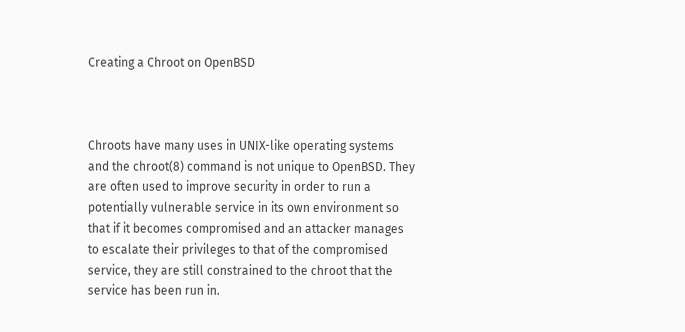Creating a Chroot on OpenBSD



Chroots have many uses in UNIX-like operating systems and the chroot(8) command is not unique to OpenBSD. They are often used to improve security in order to run a potentially vulnerable service in its own environment so that if it becomes compromised and an attacker manages to escalate their privileges to that of the compromised service, they are still constrained to the chroot that the service has been run in.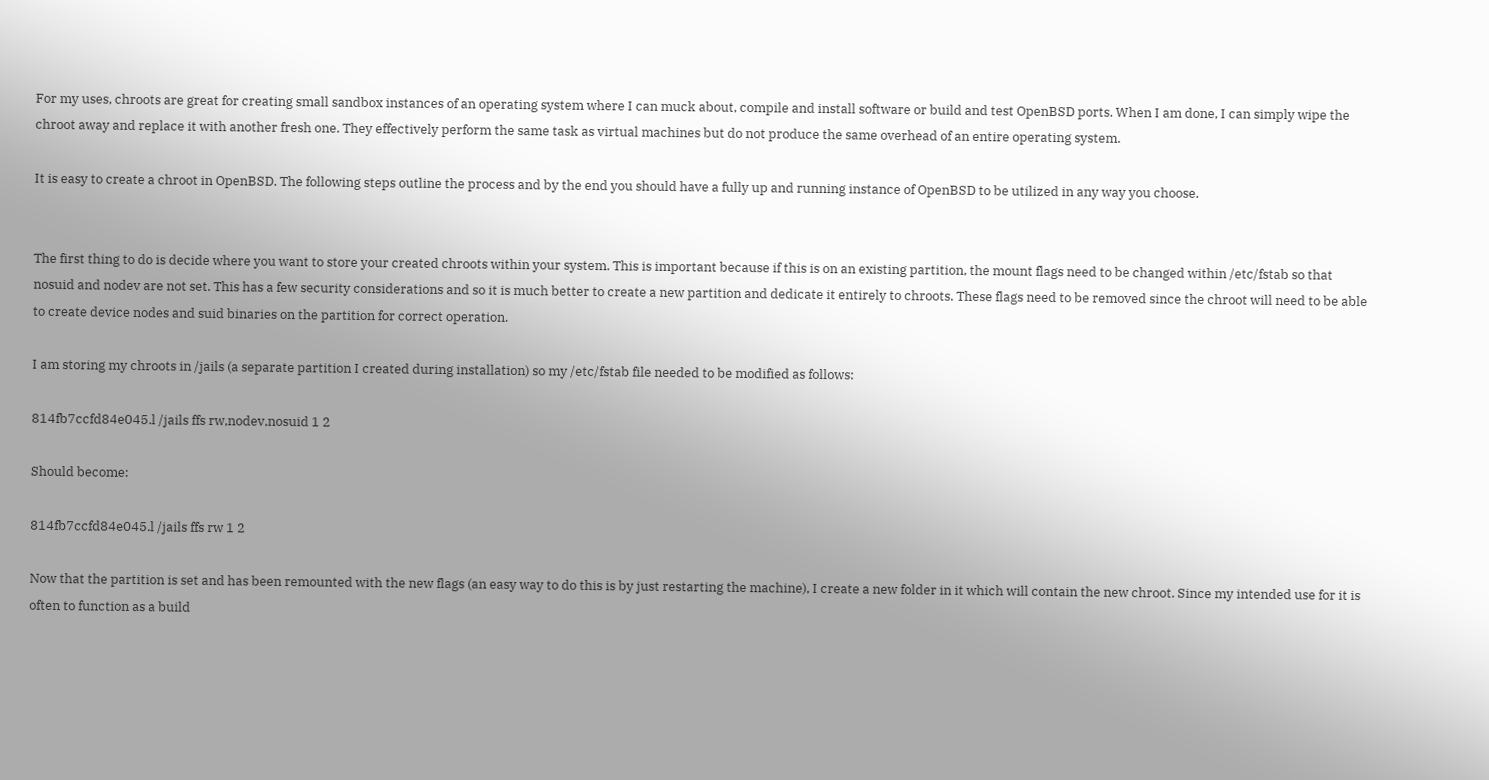For my uses, chroots are great for creating small sandbox instances of an operating system where I can muck about, compile and install software or build and test OpenBSD ports. When I am done, I can simply wipe the chroot away and replace it with another fresh one. They effectively perform the same task as virtual machines but do not produce the same overhead of an entire operating system.

It is easy to create a chroot in OpenBSD. The following steps outline the process and by the end you should have a fully up and running instance of OpenBSD to be utilized in any way you choose.


The first thing to do is decide where you want to store your created chroots within your system. This is important because if this is on an existing partition, the mount flags need to be changed within /etc/fstab so that nosuid and nodev are not set. This has a few security considerations and so it is much better to create a new partition and dedicate it entirely to chroots. These flags need to be removed since the chroot will need to be able to create device nodes and suid binaries on the partition for correct operation.

I am storing my chroots in /jails (a separate partition I created during installation) so my /etc/fstab file needed to be modified as follows:

814fb7ccfd84e045.l /jails ffs rw,nodev,nosuid 1 2

Should become:

814fb7ccfd84e045.l /jails ffs rw 1 2

Now that the partition is set and has been remounted with the new flags (an easy way to do this is by just restarting the machine), I create a new folder in it which will contain the new chroot. Since my intended use for it is often to function as a build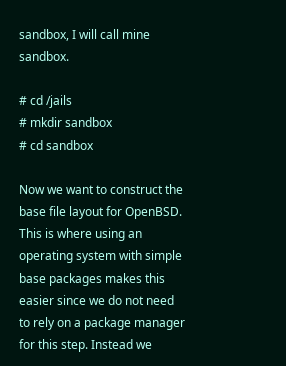sandbox, I will call mine sandbox.

# cd /jails
# mkdir sandbox
# cd sandbox

Now we want to construct the base file layout for OpenBSD. This is where using an operating system with simple base packages makes this easier since we do not need to rely on a package manager for this step. Instead we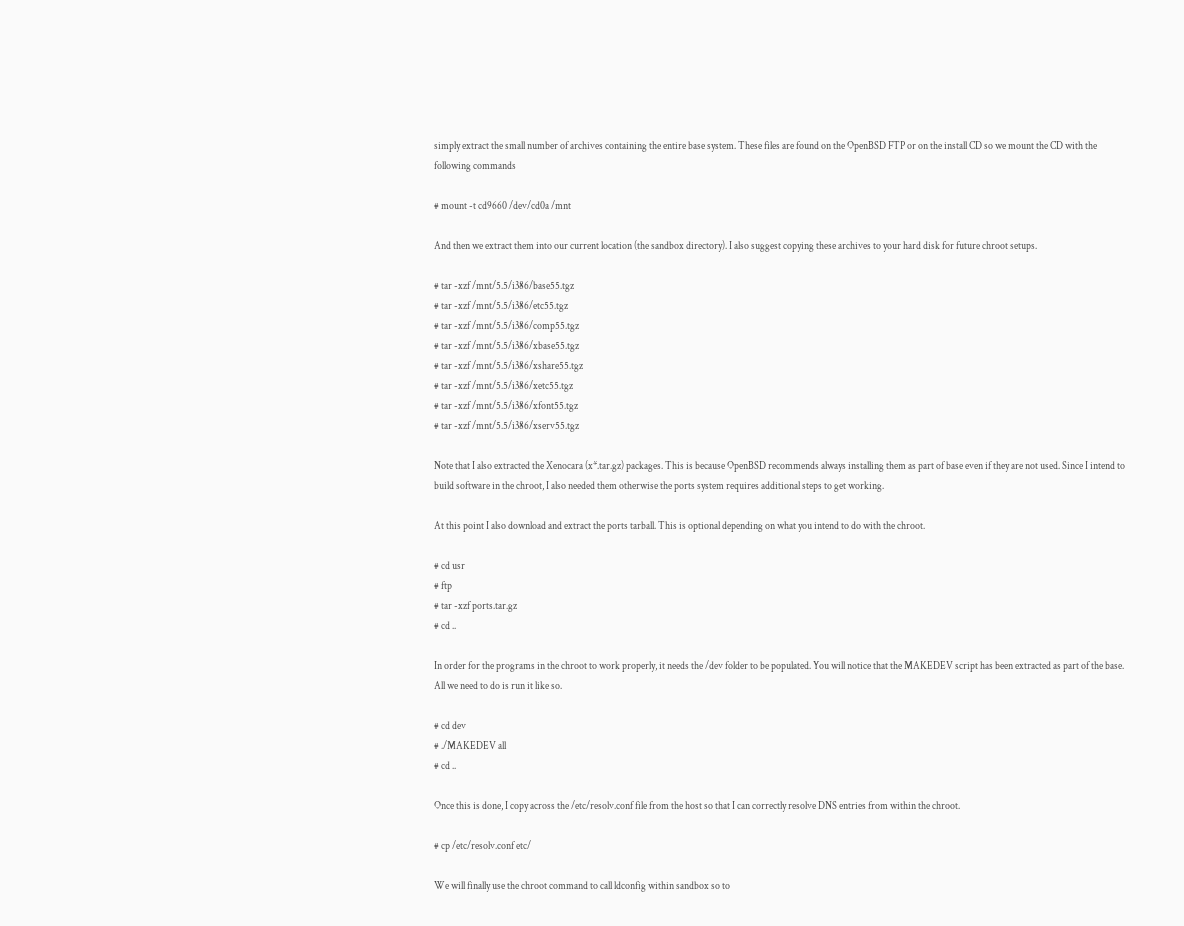simply extract the small number of archives containing the entire base system. These files are found on the OpenBSD FTP or on the install CD so we mount the CD with the following commands

# mount -t cd9660 /dev/cd0a /mnt

And then we extract them into our current location (the sandbox directory). I also suggest copying these archives to your hard disk for future chroot setups.

# tar -xzf /mnt/5.5/i386/base55.tgz
# tar -xzf /mnt/5.5/i386/etc55.tgz
# tar -xzf /mnt/5.5/i386/comp55.tgz
# tar -xzf /mnt/5.5/i386/xbase55.tgz
# tar -xzf /mnt/5.5/i386/xshare55.tgz
# tar -xzf /mnt/5.5/i386/xetc55.tgz
# tar -xzf /mnt/5.5/i386/xfont55.tgz
# tar -xzf /mnt/5.5/i386/xserv55.tgz

Note that I also extracted the Xenocara (x*.tar.gz) packages. This is because OpenBSD recommends always installing them as part of base even if they are not used. Since I intend to build software in the chroot, I also needed them otherwise the ports system requires additional steps to get working.

At this point I also download and extract the ports tarball. This is optional depending on what you intend to do with the chroot.

# cd usr
# ftp
# tar -xzf ports.tar.gz
# cd ..

In order for the programs in the chroot to work properly, it needs the /dev folder to be populated. You will notice that the MAKEDEV script has been extracted as part of the base. All we need to do is run it like so.

# cd dev
# ./MAKEDEV all
# cd ..

Once this is done, I copy across the /etc/resolv.conf file from the host so that I can correctly resolve DNS entries from within the chroot.

# cp /etc/resolv.conf etc/

We will finally use the chroot command to call ldconfig within sandbox so to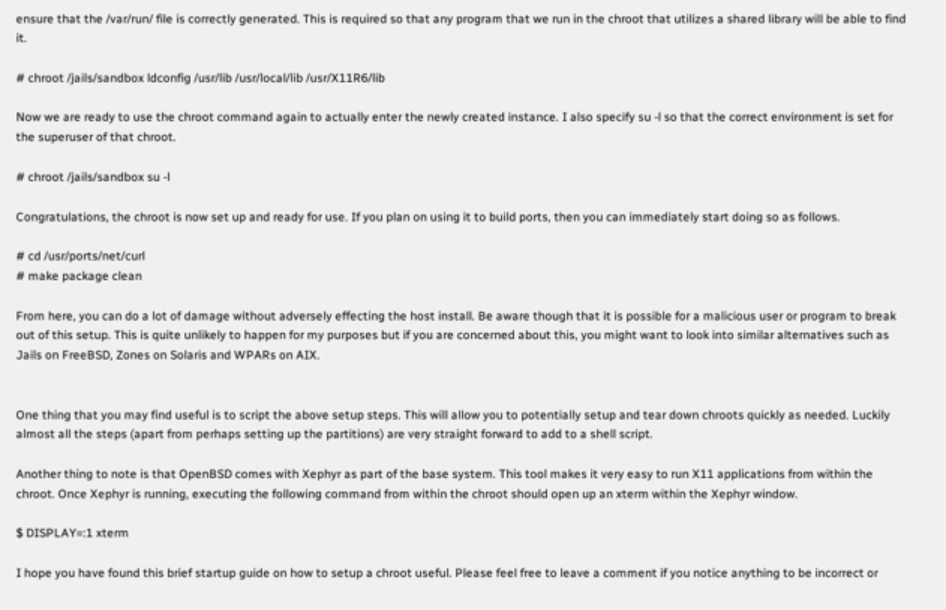ensure that the /var/run/ file is correctly generated. This is required so that any program that we run in the chroot that utilizes a shared library will be able to find it.

# chroot /jails/sandbox ldconfig /usr/lib /usr/local/lib /usr/X11R6/lib

Now we are ready to use the chroot command again to actually enter the newly created instance. I also specify su -l so that the correct environment is set for the superuser of that chroot.

# chroot /jails/sandbox su -l

Congratulations, the chroot is now set up and ready for use. If you plan on using it to build ports, then you can immediately start doing so as follows.

# cd /usr/ports/net/curl
# make package clean

From here, you can do a lot of damage without adversely effecting the host install. Be aware though that it is possible for a malicious user or program to break out of this setup. This is quite unlikely to happen for my purposes but if you are concerned about this, you might want to look into similar alternatives such as Jails on FreeBSD, Zones on Solaris and WPARs on AIX.


One thing that you may find useful is to script the above setup steps. This will allow you to potentially setup and tear down chroots quickly as needed. Luckily almost all the steps (apart from perhaps setting up the partitions) are very straight forward to add to a shell script.

Another thing to note is that OpenBSD comes with Xephyr as part of the base system. This tool makes it very easy to run X11 applications from within the chroot. Once Xephyr is running, executing the following command from within the chroot should open up an xterm within the Xephyr window.

$ DISPLAY=:1 xterm

I hope you have found this brief startup guide on how to setup a chroot useful. Please feel free to leave a comment if you notice anything to be incorrect or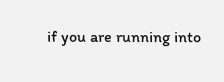if you are running into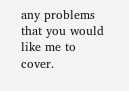any problems that you would like me to cover.